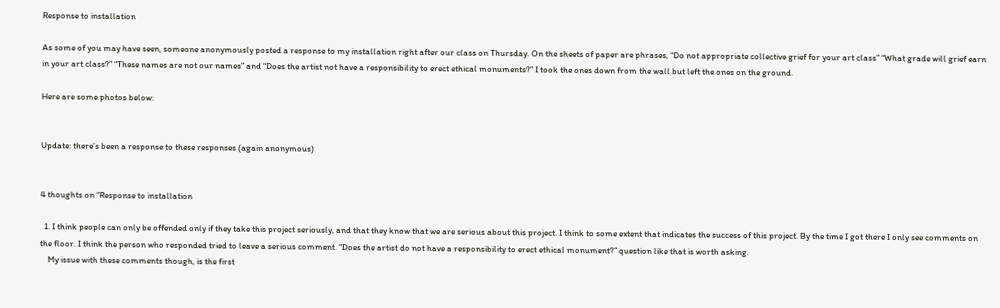Response to installation

As some of you may have seen, someone anonymously posted a response to my installation right after our class on Thursday. On the sheets of paper are phrases, “Do not appropriate collective grief for your art class” “What grade will grief earn in your art class?” “These names are not our names” and “Does the artist not have a responsibility to erect ethical monuments?” I took the ones down from the wall but left the ones on the ground.

Here are some photos below:


Update: there’s been a response to these responses (again anonymous)


4 thoughts on “Response to installation

  1. I think people can only be offended only if they take this project seriously, and that they know that we are serious about this project. I think to some extent that indicates the success of this project. By the time I got there I only see comments on the floor. I think the person who responded tried to leave a serious comment. “Does the artist do not have a responsibility to erect ethical monument?” question like that is worth asking.
    My issue with these comments though, is the first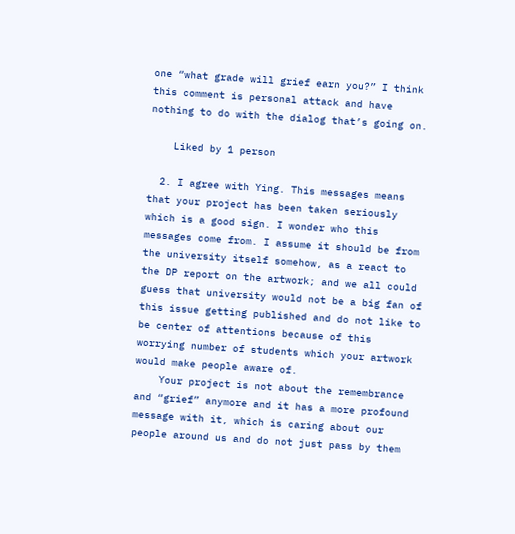one “what grade will grief earn you?” I think this comment is personal attack and have nothing to do with the dialog that’s going on.

    Liked by 1 person

  2. I agree with Ying. This messages means that your project has been taken seriously which is a good sign. I wonder who this messages come from. I assume it should be from the university itself somehow, as a react to the DP report on the artwork; and we all could guess that university would not be a big fan of this issue getting published and do not like to be center of attentions because of this worrying number of students which your artwork would make people aware of.
    Your project is not about the remembrance and “grief” anymore and it has a more profound message with it, which is caring about our people around us and do not just pass by them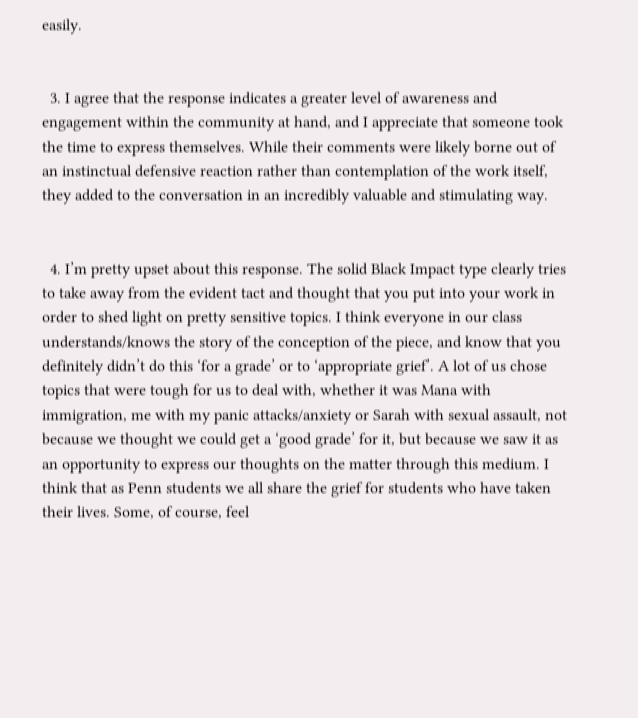easily.


  3. I agree that the response indicates a greater level of awareness and engagement within the community at hand, and I appreciate that someone took the time to express themselves. While their comments were likely borne out of an instinctual defensive reaction rather than contemplation of the work itself, they added to the conversation in an incredibly valuable and stimulating way.


  4. I’m pretty upset about this response. The solid Black Impact type clearly tries to take away from the evident tact and thought that you put into your work in order to shed light on pretty sensitive topics. I think everyone in our class understands/knows the story of the conception of the piece, and know that you definitely didn’t do this ‘for a grade’ or to ‘appropriate grief’. A lot of us chose topics that were tough for us to deal with, whether it was Mana with immigration, me with my panic attacks/anxiety or Sarah with sexual assault, not because we thought we could get a ‘good grade’ for it, but because we saw it as an opportunity to express our thoughts on the matter through this medium. I think that as Penn students we all share the grief for students who have taken their lives. Some, of course, feel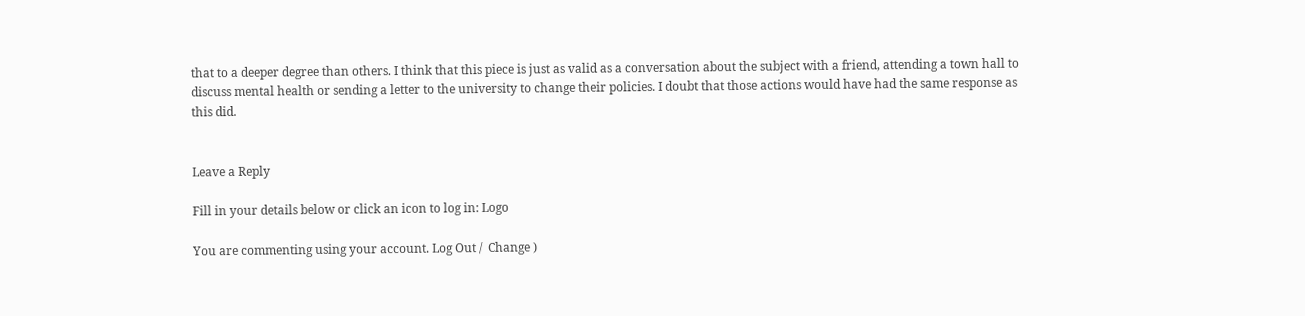that to a deeper degree than others. I think that this piece is just as valid as a conversation about the subject with a friend, attending a town hall to discuss mental health or sending a letter to the university to change their policies. I doubt that those actions would have had the same response as this did.


Leave a Reply

Fill in your details below or click an icon to log in: Logo

You are commenting using your account. Log Out /  Change )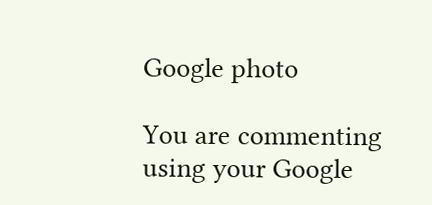Google photo

You are commenting using your Google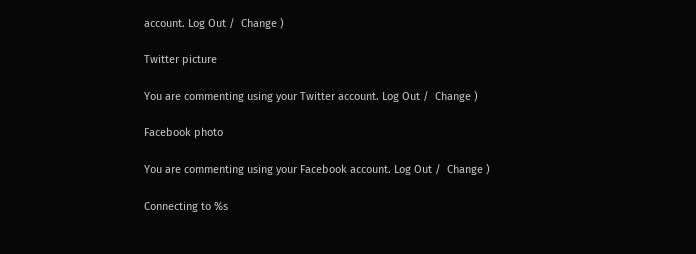account. Log Out /  Change )

Twitter picture

You are commenting using your Twitter account. Log Out /  Change )

Facebook photo

You are commenting using your Facebook account. Log Out /  Change )

Connecting to %s